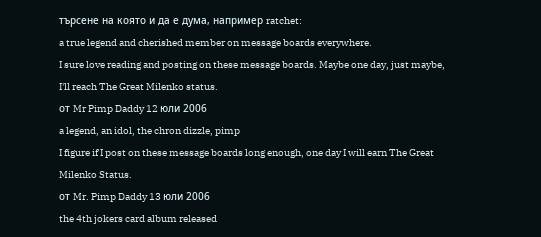търсене на която и да е дума, например ratchet:
a true legend and cherished member on message boards everywhere.
I sure love reading and posting on these message boards. Maybe one day, just maybe, I'll reach The Great Milenko status.
от Mr Pimp Daddy 12 юли 2006
a legend, an idol, the chron dizzle, pimp
I figure if I post on these message boards long enough, one day I will earn The Great Milenko Status.
от Mr. Pimp Daddy 13 юли 2006
the 4th jokers card album released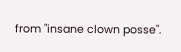from "insane clown posse".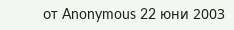от Anonymous 22 юни 2003